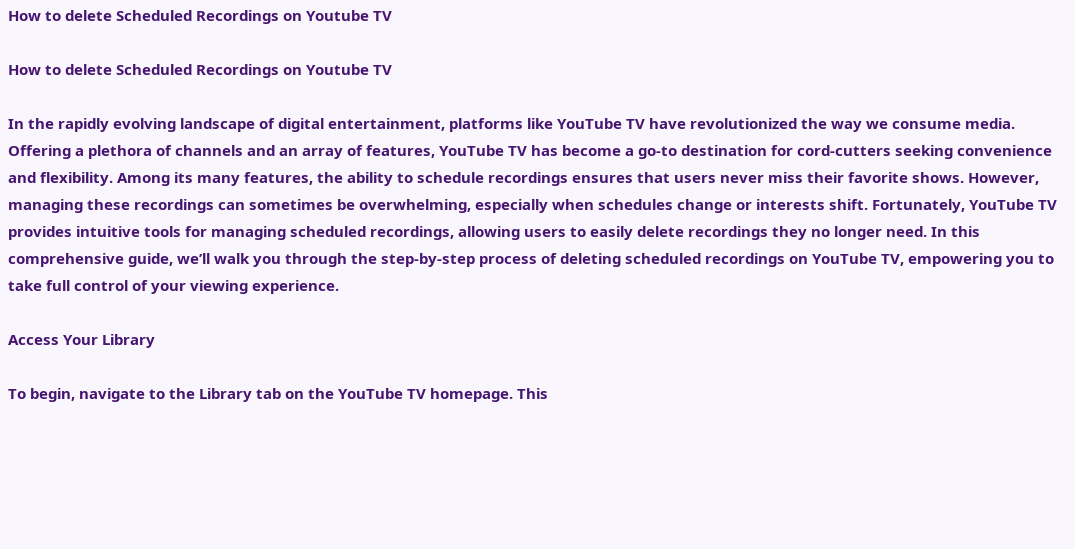How to delete Scheduled Recordings on Youtube TV

How to delete Scheduled Recordings on Youtube TV

In the rapidly evolving landscape of digital entertainment, platforms like YouTube TV have revolutionized the way we consume media. Offering a plethora of channels and an array of features, YouTube TV has become a go-to destination for cord-cutters seeking convenience and flexibility. Among its many features, the ability to schedule recordings ensures that users never miss their favorite shows. However, managing these recordings can sometimes be overwhelming, especially when schedules change or interests shift. Fortunately, YouTube TV provides intuitive tools for managing scheduled recordings, allowing users to easily delete recordings they no longer need. In this comprehensive guide, we’ll walk you through the step-by-step process of deleting scheduled recordings on YouTube TV, empowering you to take full control of your viewing experience.

Access Your Library

To begin, navigate to the Library tab on the YouTube TV homepage. This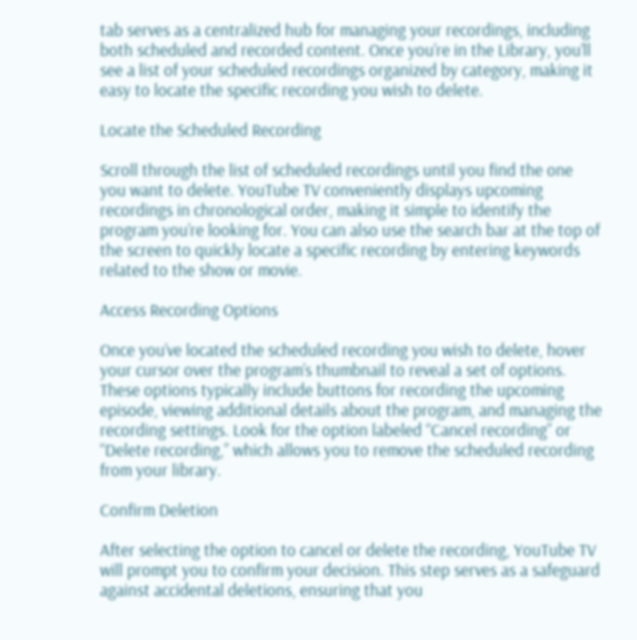tab serves as a centralized hub for managing your recordings, including both scheduled and recorded content. Once you’re in the Library, you’ll see a list of your scheduled recordings organized by category, making it easy to locate the specific recording you wish to delete.

Locate the Scheduled Recording

Scroll through the list of scheduled recordings until you find the one you want to delete. YouTube TV conveniently displays upcoming recordings in chronological order, making it simple to identify the program you’re looking for. You can also use the search bar at the top of the screen to quickly locate a specific recording by entering keywords related to the show or movie.

Access Recording Options

Once you’ve located the scheduled recording you wish to delete, hover your cursor over the program’s thumbnail to reveal a set of options. These options typically include buttons for recording the upcoming episode, viewing additional details about the program, and managing the recording settings. Look for the option labeled “Cancel recording” or “Delete recording,” which allows you to remove the scheduled recording from your library.

Confirm Deletion

After selecting the option to cancel or delete the recording, YouTube TV will prompt you to confirm your decision. This step serves as a safeguard against accidental deletions, ensuring that you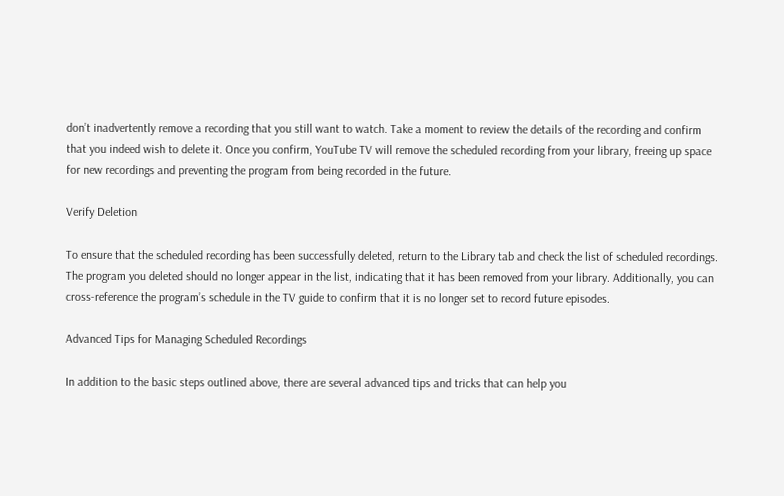don’t inadvertently remove a recording that you still want to watch. Take a moment to review the details of the recording and confirm that you indeed wish to delete it. Once you confirm, YouTube TV will remove the scheduled recording from your library, freeing up space for new recordings and preventing the program from being recorded in the future.

Verify Deletion

To ensure that the scheduled recording has been successfully deleted, return to the Library tab and check the list of scheduled recordings. The program you deleted should no longer appear in the list, indicating that it has been removed from your library. Additionally, you can cross-reference the program’s schedule in the TV guide to confirm that it is no longer set to record future episodes.

Advanced Tips for Managing Scheduled Recordings

In addition to the basic steps outlined above, there are several advanced tips and tricks that can help you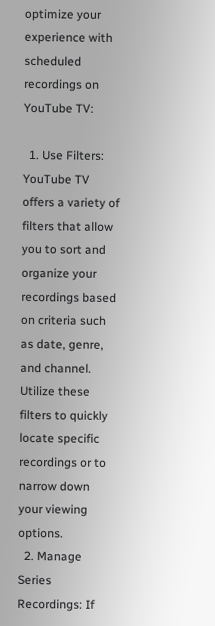optimize your experience with scheduled recordings on YouTube TV:

  1. Use Filters: YouTube TV offers a variety of filters that allow you to sort and organize your recordings based on criteria such as date, genre, and channel. Utilize these filters to quickly locate specific recordings or to narrow down your viewing options.
  2. Manage Series Recordings: If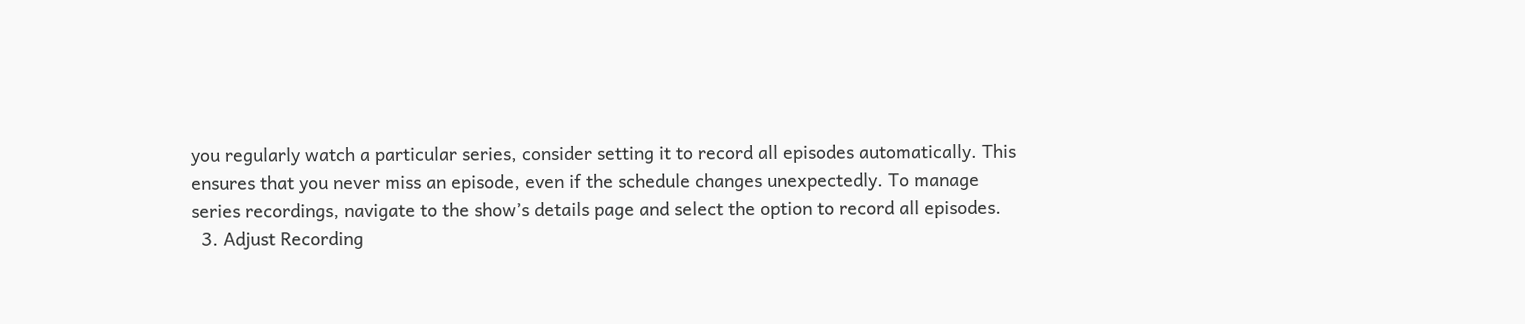you regularly watch a particular series, consider setting it to record all episodes automatically. This ensures that you never miss an episode, even if the schedule changes unexpectedly. To manage series recordings, navigate to the show’s details page and select the option to record all episodes.
  3. Adjust Recording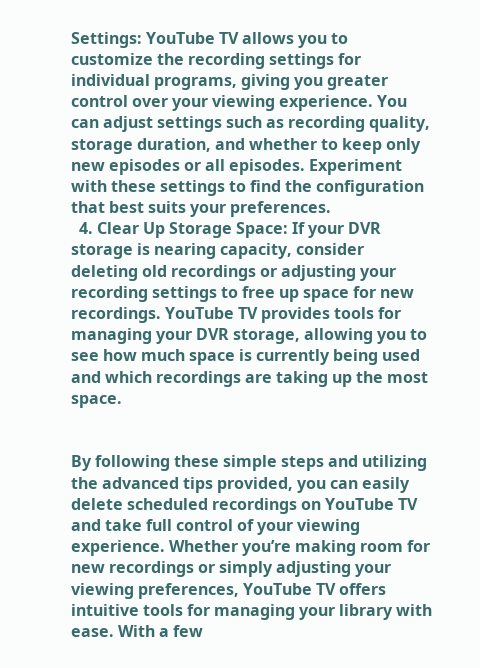Settings: YouTube TV allows you to customize the recording settings for individual programs, giving you greater control over your viewing experience. You can adjust settings such as recording quality, storage duration, and whether to keep only new episodes or all episodes. Experiment with these settings to find the configuration that best suits your preferences.
  4. Clear Up Storage Space: If your DVR storage is nearing capacity, consider deleting old recordings or adjusting your recording settings to free up space for new recordings. YouTube TV provides tools for managing your DVR storage, allowing you to see how much space is currently being used and which recordings are taking up the most space.


By following these simple steps and utilizing the advanced tips provided, you can easily delete scheduled recordings on YouTube TV and take full control of your viewing experience. Whether you’re making room for new recordings or simply adjusting your viewing preferences, YouTube TV offers intuitive tools for managing your library with ease. With a few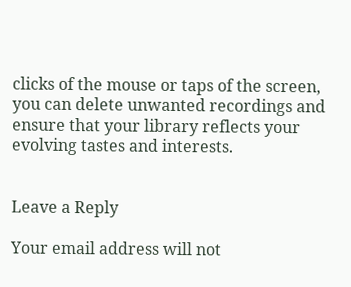clicks of the mouse or taps of the screen, you can delete unwanted recordings and ensure that your library reflects your evolving tastes and interests.


Leave a Reply

Your email address will not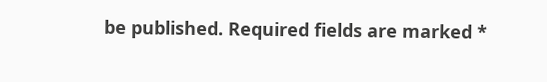be published. Required fields are marked *